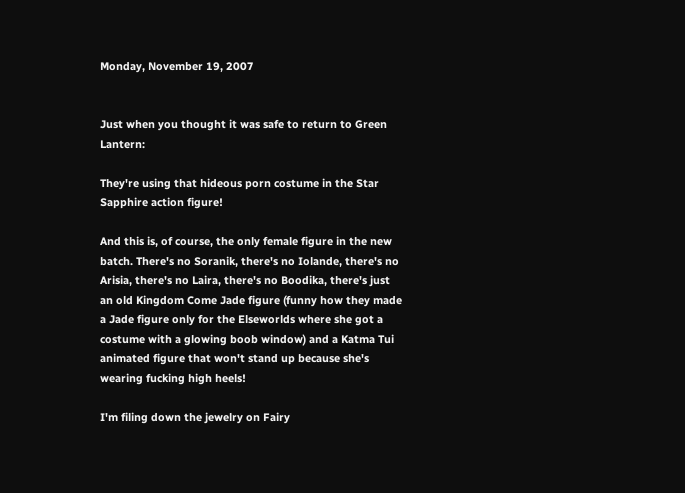Monday, November 19, 2007


Just when you thought it was safe to return to Green Lantern:

They're using that hideous porn costume in the Star Sapphire action figure!

And this is, of course, the only female figure in the new batch. There's no Soranik, there's no Iolande, there's no Arisia, there's no Laira, there's no Boodika, there's just an old Kingdom Come Jade figure (funny how they made a Jade figure only for the Elseworlds where she got a costume with a glowing boob window) and a Katma Tui animated figure that won't stand up because she's wearing fucking high heels!

I'm filing down the jewelry on Fairy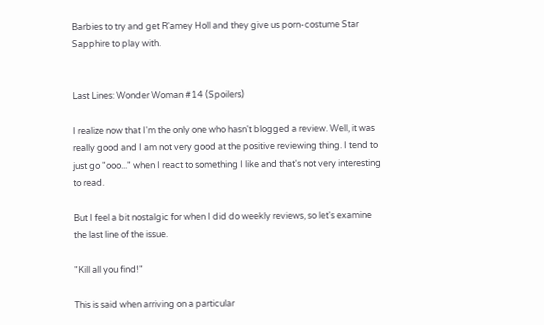Barbies to try and get R'amey Holl and they give us porn-costume Star Sapphire to play with.


Last Lines: Wonder Woman #14 (Spoilers)

I realize now that I'm the only one who hasn't blogged a review. Well, it was really good and I am not very good at the positive reviewing thing. I tend to just go "ooo..." when I react to something I like and that's not very interesting to read.

But I feel a bit nostalgic for when I did do weekly reviews, so let's examine the last line of the issue.

"Kill all you find!"

This is said when arriving on a particular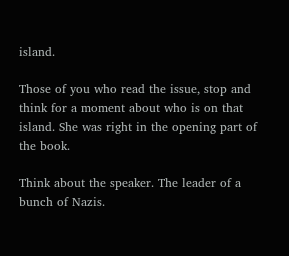island.

Those of you who read the issue, stop and think for a moment about who is on that island. She was right in the opening part of the book.

Think about the speaker. The leader of a bunch of Nazis.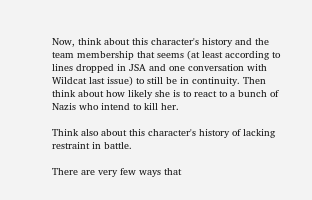Now, think about this character's history and the team membership that seems (at least according to lines dropped in JSA and one conversation with Wildcat last issue) to still be in continuity. Then think about how likely she is to react to a bunch of Nazis who intend to kill her.

Think also about this character's history of lacking restraint in battle.

There are very few ways that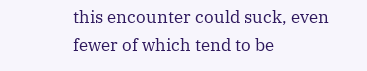this encounter could suck, even fewer of which tend to be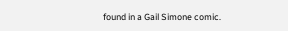found in a Gail Simone comic.